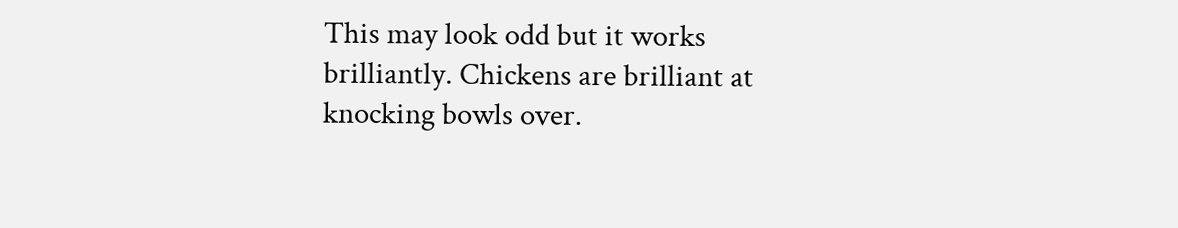This may look odd but it works brilliantly. Chickens are brilliant at knocking bowls over.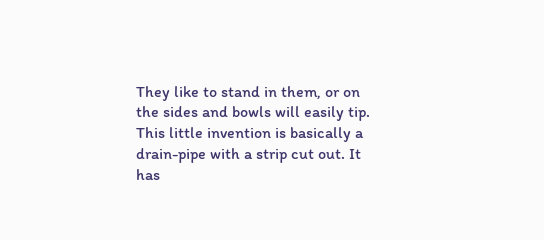They like to stand in them, or on the sides and bowls will easily tip. This little invention is basically a drain-pipe with a strip cut out. It has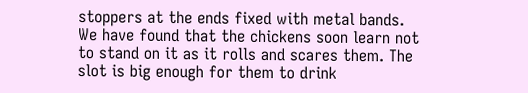stoppers at the ends fixed with metal bands. We have found that the chickens soon learn not to stand on it as it rolls and scares them. The slot is big enough for them to drink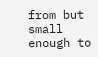from but small enough to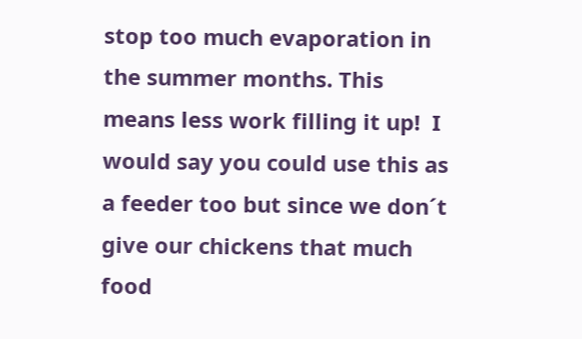stop too much evaporation in the summer months. This means less work filling it up!  I would say you could use this as a feeder too but since we don´t give our chickens that much food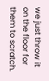we just throw it on the floor for them to scratch.